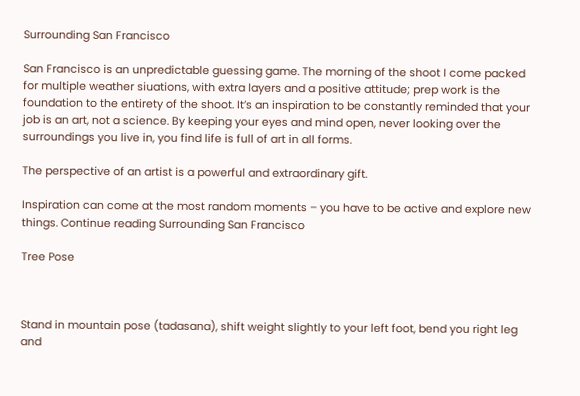Surrounding San Francisco

San Francisco is an unpredictable guessing game. The morning of the shoot I come packed for multiple weather siuations, with extra layers and a positive attitude; prep work is the foundation to the entirety of the shoot. It’s an inspiration to be constantly reminded that your job is an art, not a science. By keeping your eyes and mind open, never looking over the surroundings you live in, you find life is full of art in all forms.

The perspective of an artist is a powerful and extraordinary gift.

Inspiration can come at the most random moments – you have to be active and explore new things. Continue reading Surrounding San Francisco

Tree Pose



Stand in mountain pose (tadasana), shift weight slightly to your left foot, bend you right leg and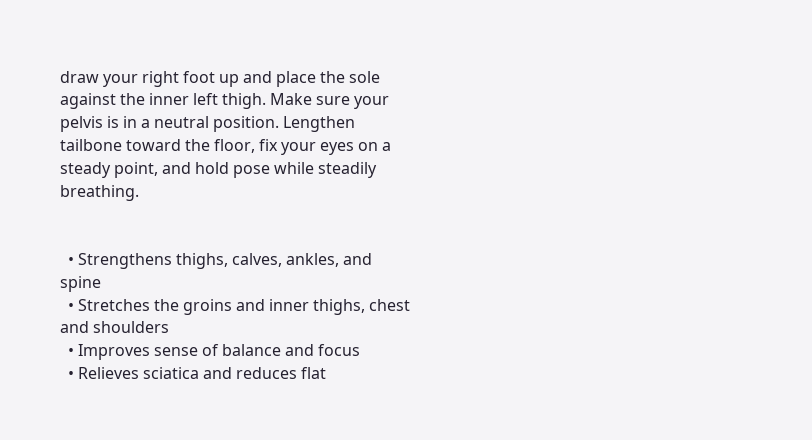draw your right foot up and place the sole against the inner left thigh. Make sure your pelvis is in a neutral position. Lengthen tailbone toward the floor, fix your eyes on a steady point, and hold pose while steadily breathing.


  • Strengthens thighs, calves, ankles, and spine
  • Stretches the groins and inner thighs, chest and shoulders
  • Improves sense of balance and focus
  • Relieves sciatica and reduces flat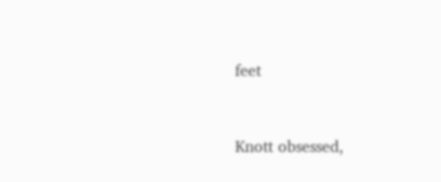feet


Knott obsessed,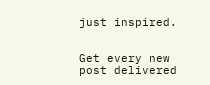just inspired.


Get every new post delivered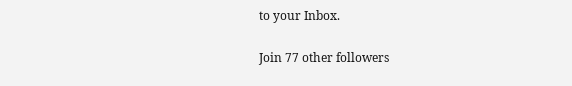to your Inbox.

Join 77 other followers